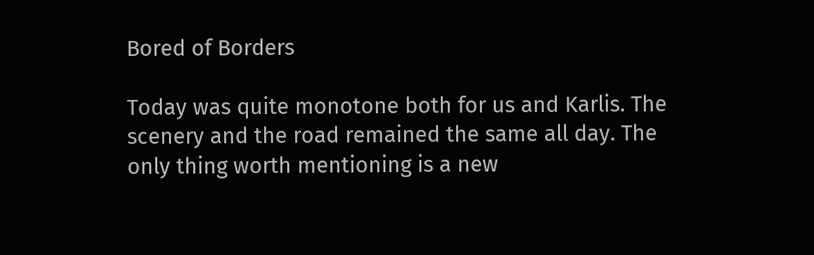Bored of Borders

Today was quite monotone both for us and Karlis. The scenery and the road remained the same all day. The only thing worth mentioning is a new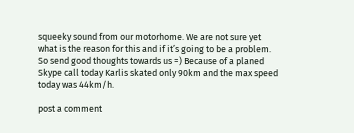squeeky sound from our motorhome. We are not sure yet what is the reason for this and if it’s going to be a problem. So send good thoughts towards us =) Because of a planed Skype call today Karlis skated only 90km and the max speed today was 44km/h.

post a comment